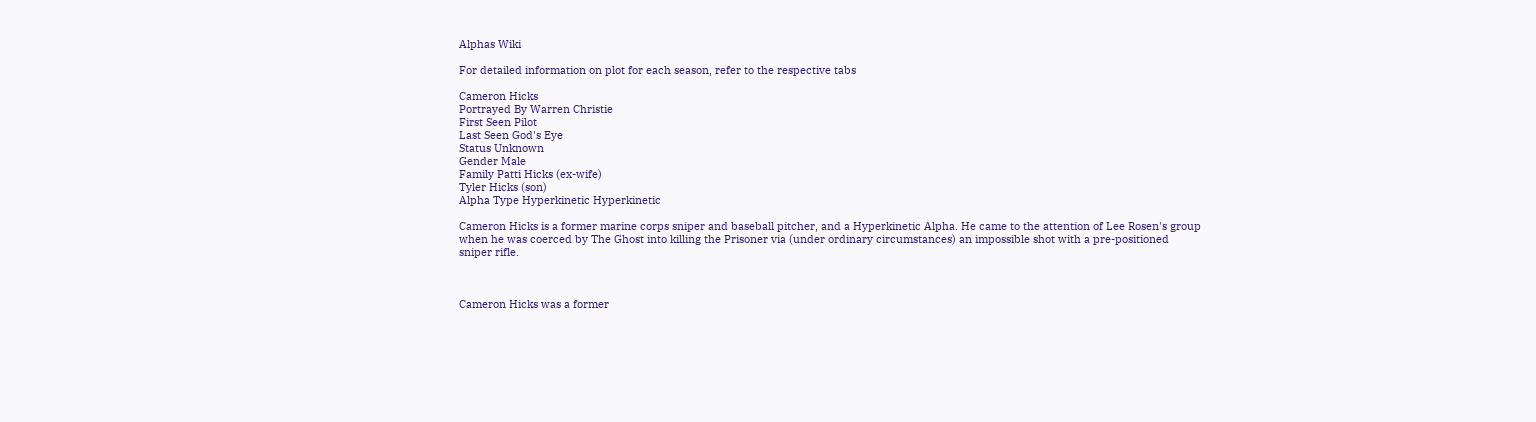Alphas Wiki

For detailed information on plot for each season, refer to the respective tabs

Cameron Hicks
Portrayed By Warren Christie
First Seen Pilot
Last Seen God's Eye
Status Unknown
Gender Male
Family Patti Hicks (ex-wife)
Tyler Hicks (son)
Alpha Type Hyperkinetic Hyperkinetic

Cameron Hicks is a former marine corps sniper and baseball pitcher, and a Hyperkinetic Alpha. He came to the attention of Lee Rosen's group when he was coerced by The Ghost into killing the Prisoner via (under ordinary circumstances) an impossible shot with a pre-positioned sniper rifle.



Cameron Hicks was a former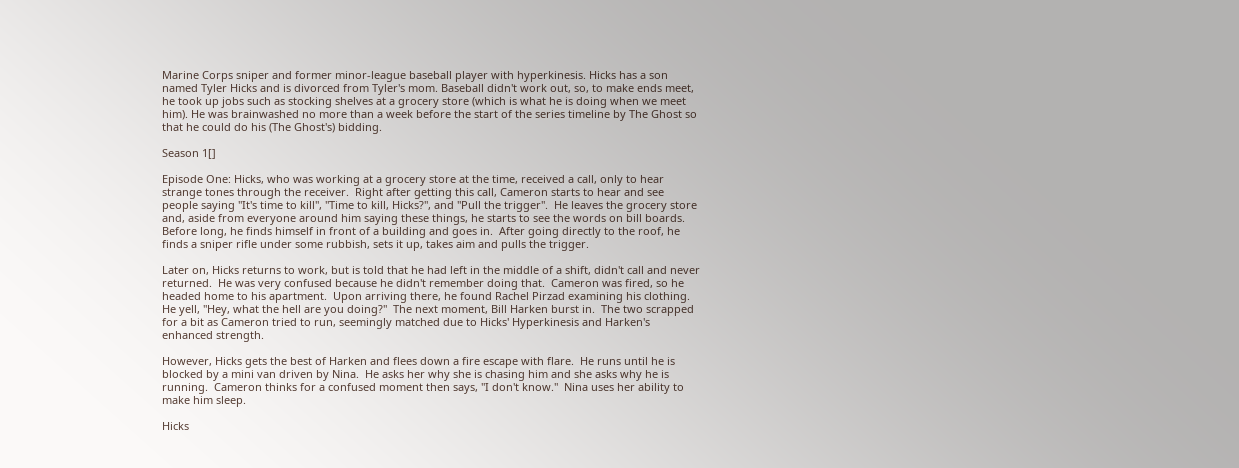Marine Corps sniper and former minor-league baseball player with hyperkinesis. Hicks has a son named Tyler Hicks and is divorced from Tyler's mom. Baseball didn't work out, so, to make ends meet, he took up jobs such as stocking shelves at a grocery store (which is what he is doing when we meet him). He was brainwashed no more than a week before the start of the series timeline by The Ghost so that he could do his (The Ghost's) bidding.

Season 1[]

Episode One: Hicks, who was working at a grocery store at the time, received a call, only to hear strange tones through the receiver.  Right after getting this call, Cameron starts to hear and see people saying "It's time to kill", "Time to kill, Hicks?", and "Pull the trigger".  He leaves the grocery store and, aside from everyone around him saying these things, he starts to see the words on bill boards.  Before long, he finds himself in front of a building and goes in.  After going directly to the roof, he finds a sniper rifle under some rubbish, sets it up, takes aim and pulls the trigger.

Later on, Hicks returns to work, but is told that he had left in the middle of a shift, didn't call and never returned.  He was very confused because he didn't remember doing that.  Cameron was fired, so he headed home to his apartment.  Upon arriving there, he found Rachel Pirzad examining his clothing.  He yell, "Hey, what the hell are you doing?"  The next moment, Bill Harken burst in.  The two scrapped for a bit as Cameron tried to run, seemingly matched due to Hicks' Hyperkinesis and Harken's enhanced strength.

However, Hicks gets the best of Harken and flees down a fire escape with flare.  He runs until he is blocked by a mini van driven by Nina.  He asks her why she is chasing him and she asks why he is running.  Cameron thinks for a confused moment then says, "I don't know."  Nina uses her ability to make him sleep.

Hicks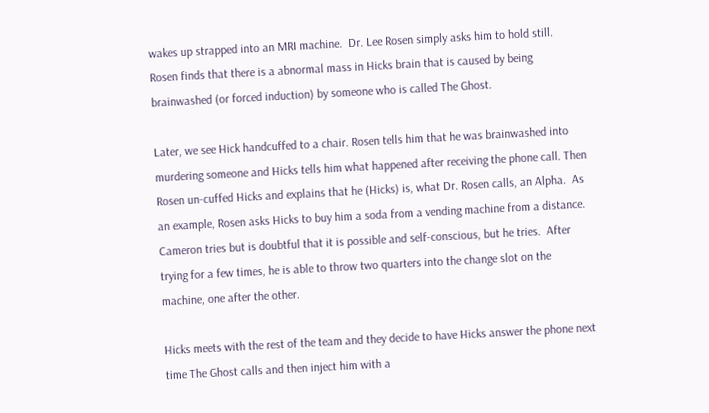wakes up strapped into an MRI machine.  Dr. Lee Rosen simply asks him to hold still.  Rosen finds that there is a abnormal mass in Hicks brain that is caused by being brainwashed (or forced induction) by someone who is called The Ghost.

Later, we see Hick handcuffed to a chair. Rosen tells him that he was brainwashed into murdering someone and Hicks tells him what happened after receiving the phone call. Then Rosen un-cuffed Hicks and explains that he (Hicks) is, what Dr. Rosen calls, an Alpha.  As an example, Rosen asks Hicks to buy him a soda from a vending machine from a distance.  Cameron tries but is doubtful that it is possible and self-conscious, but he tries.  After trying for a few times, he is able to throw two quarters into the change slot on the machine, one after the other.

Hicks meets with the rest of the team and they decide to have Hicks answer the phone next time The Ghost calls and then inject him with a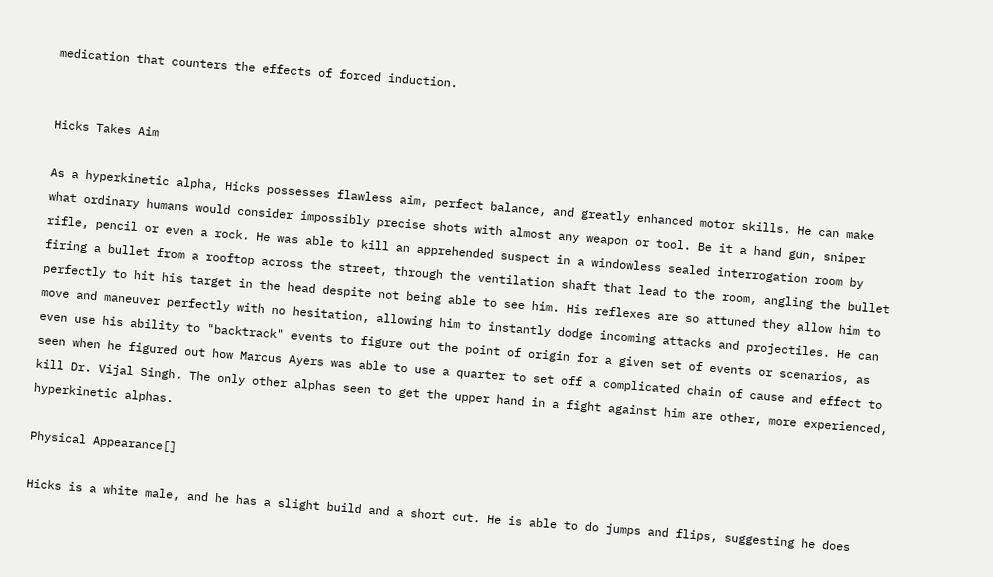medication that counters the effects of forced induction.


Hicks Takes Aim

As a hyperkinetic alpha, Hicks possesses flawless aim, perfect balance, and greatly enhanced motor skills. He can make what ordinary humans would consider impossibly precise shots with almost any weapon or tool. Be it a hand gun, sniper rifle, pencil or even a rock. He was able to kill an apprehended suspect in a windowless sealed interrogation room by firing a bullet from a rooftop across the street, through the ventilation shaft that lead to the room, angling the bullet perfectly to hit his target in the head despite not being able to see him. His reflexes are so attuned they allow him to move and maneuver perfectly with no hesitation, allowing him to instantly dodge incoming attacks and projectiles. He can even use his ability to "backtrack" events to figure out the point of origin for a given set of events or scenarios, as seen when he figured out how Marcus Ayers was able to use a quarter to set off a complicated chain of cause and effect to kill Dr. Vijal Singh. The only other alphas seen to get the upper hand in a fight against him are other, more experienced, hyperkinetic alphas.

Physical Appearance[]

Hicks is a white male, and he has a slight build and a short cut. He is able to do jumps and flips, suggesting he does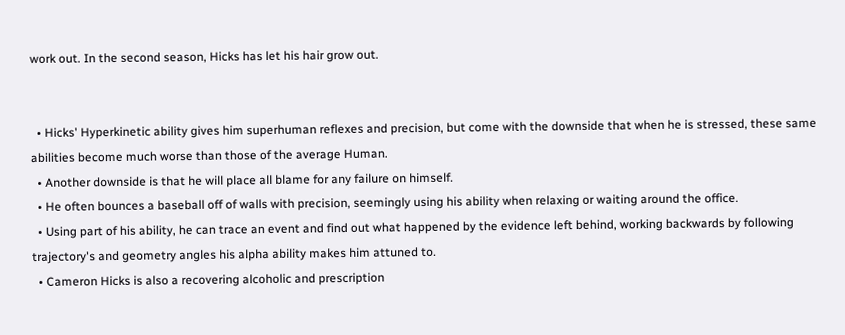work out. In the second season, Hicks has let his hair grow out.


  • Hicks' Hyperkinetic ability gives him superhuman reflexes and precision, but come with the downside that when he is stressed, these same abilities become much worse than those of the average Human.
  • Another downside is that he will place all blame for any failure on himself.
  • He often bounces a baseball off of walls with precision, seemingly using his ability when relaxing or waiting around the office.
  • Using part of his ability, he can trace an event and find out what happened by the evidence left behind, working backwards by following trajectory's and geometry angles his alpha ability makes him attuned to.
  • Cameron Hicks is also a recovering alcoholic and prescription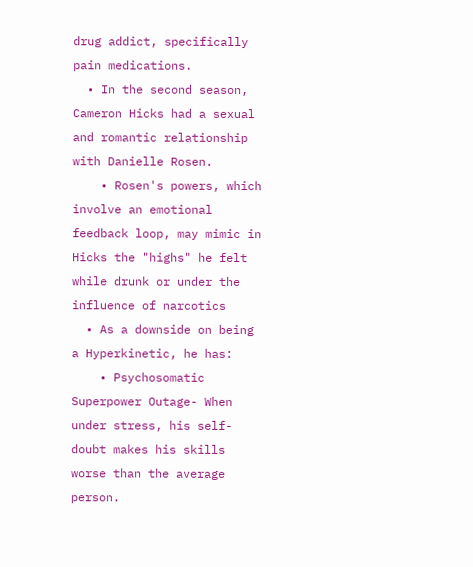drug addict, specifically pain medications.
  • In the second season, Cameron Hicks had a sexual and romantic relationship with Danielle Rosen.
    • Rosen's powers, which involve an emotional feedback loop, may mimic in Hicks the "highs" he felt while drunk or under the influence of narcotics
  • As a downside on being a Hyperkinetic, he has:
    • Psychosomatic Superpower Outage- When under stress, his self-doubt makes his skills worse than the average person.